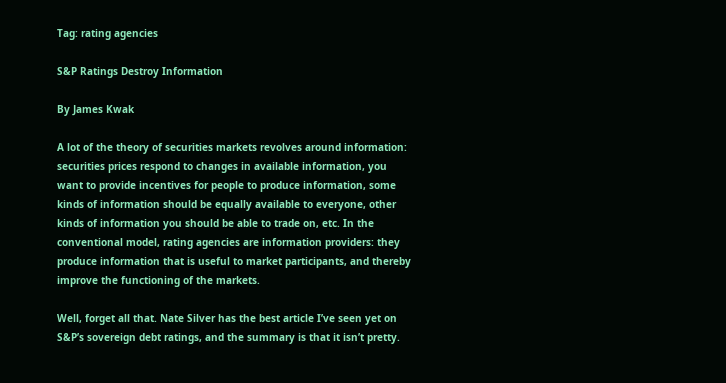Tag: rating agencies

S&P Ratings Destroy Information

By James Kwak

A lot of the theory of securities markets revolves around information: securities prices respond to changes in available information, you want to provide incentives for people to produce information, some kinds of information should be equally available to everyone, other kinds of information you should be able to trade on, etc. In the conventional model, rating agencies are information providers: they produce information that is useful to market participants, and thereby improve the functioning of the markets.

Well, forget all that. Nate Silver has the best article I’ve seen yet on S&P’s sovereign debt ratings, and the summary is that it isn’t pretty.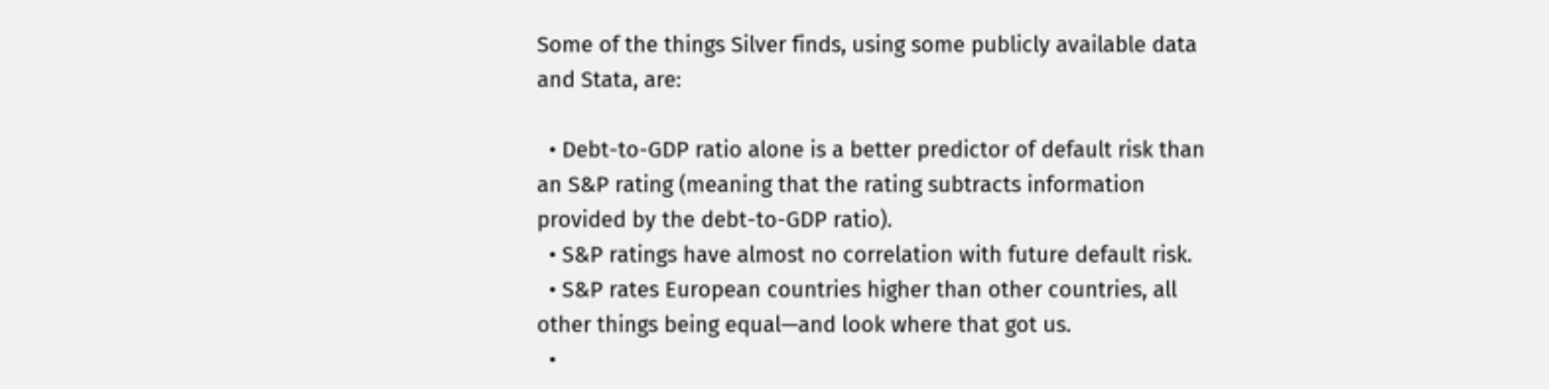Some of the things Silver finds, using some publicly available data and Stata, are:

  • Debt-to-GDP ratio alone is a better predictor of default risk than an S&P rating (meaning that the rating subtracts information provided by the debt-to-GDP ratio).
  • S&P ratings have almost no correlation with future default risk.
  • S&P rates European countries higher than other countries, all other things being equal—and look where that got us.
  •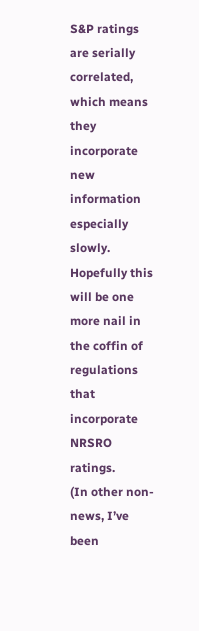S&P ratings are serially correlated, which means they incorporate new information especially slowly.
Hopefully this will be one more nail in the coffin of regulations that incorporate NRSRO ratings.
(In other non-news, I’ve been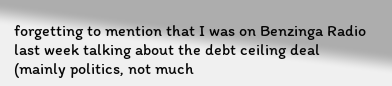forgetting to mention that I was on Benzinga Radio last week talking about the debt ceiling deal (mainly politics, not much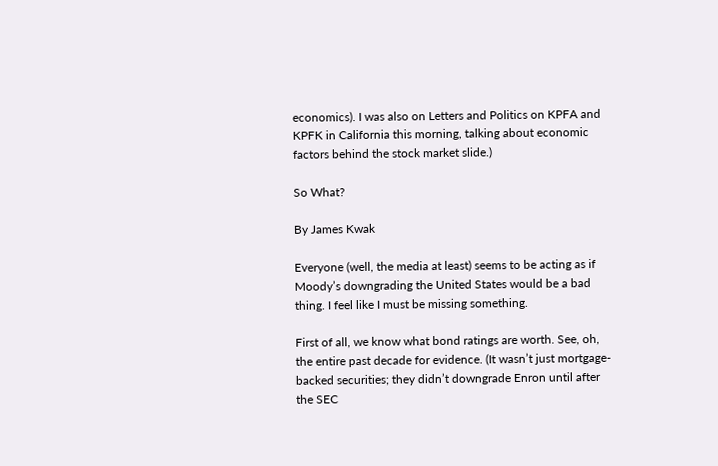economics). I was also on Letters and Politics on KPFA and KPFK in California this morning, talking about economic factors behind the stock market slide.)

So What?

By James Kwak

Everyone (well, the media at least) seems to be acting as if Moody’s downgrading the United States would be a bad thing. I feel like I must be missing something.

First of all, we know what bond ratings are worth. See, oh, the entire past decade for evidence. (It wasn’t just mortgage-backed securities; they didn’t downgrade Enron until after the SEC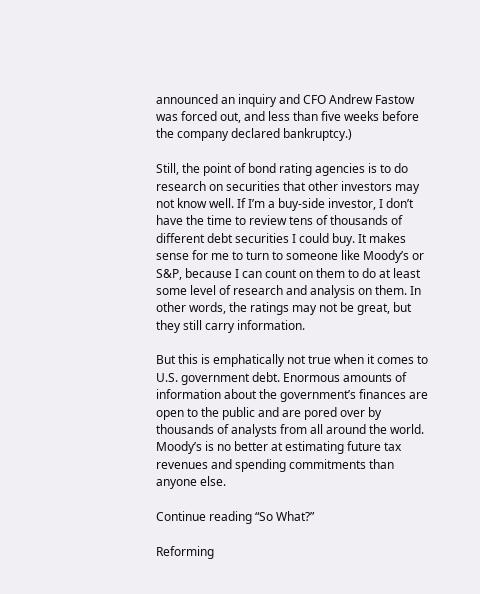announced an inquiry and CFO Andrew Fastow was forced out, and less than five weeks before the company declared bankruptcy.)

Still, the point of bond rating agencies is to do research on securities that other investors may not know well. If I’m a buy-side investor, I don’t have the time to review tens of thousands of different debt securities I could buy. It makes sense for me to turn to someone like Moody’s or S&P, because I can count on them to do at least some level of research and analysis on them. In other words, the ratings may not be great, but they still carry information.

But this is emphatically not true when it comes to U.S. government debt. Enormous amounts of information about the government’s finances are open to the public and are pored over by thousands of analysts from all around the world. Moody’s is no better at estimating future tax revenues and spending commitments than anyone else.

Continue reading “So What?”

Reforming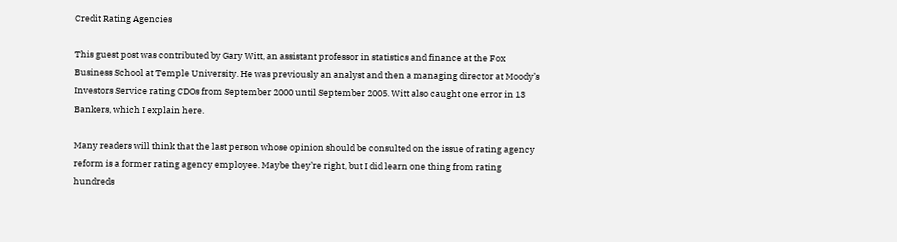Credit Rating Agencies

This guest post was contributed by Gary Witt, an assistant professor in statistics and finance at the Fox Business School at Temple University. He was previously an analyst and then a managing director at Moody’s Investors Service rating CDOs from September 2000 until September 2005. Witt also caught one error in 13 Bankers, which I explain here.

Many readers will think that the last person whose opinion should be consulted on the issue of rating agency reform is a former rating agency employee. Maybe they’re right, but I did learn one thing from rating hundreds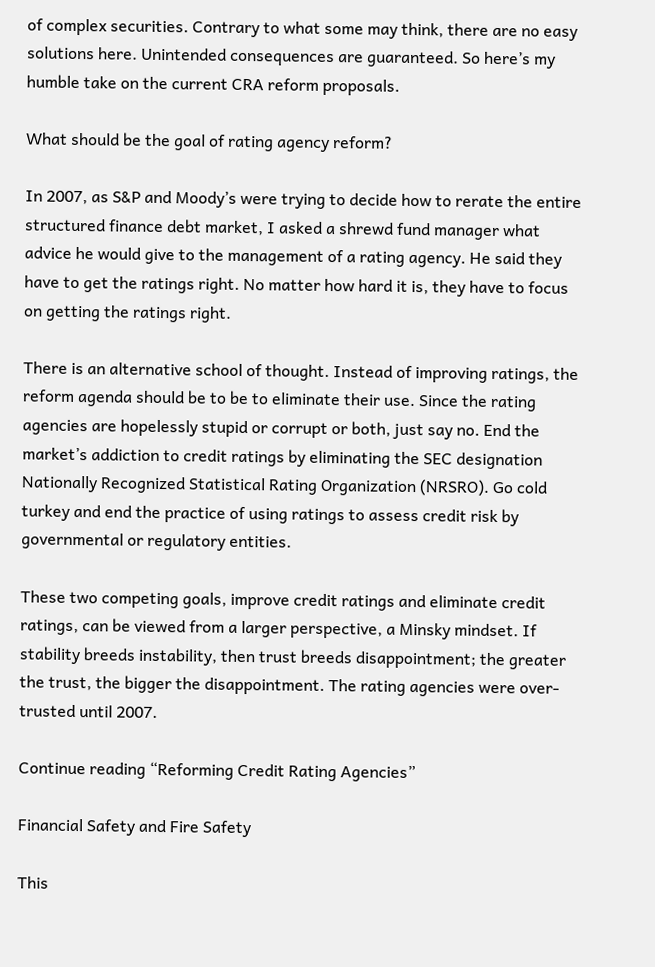of complex securities. Contrary to what some may think, there are no easy solutions here. Unintended consequences are guaranteed. So here’s my humble take on the current CRA reform proposals.

What should be the goal of rating agency reform?

In 2007, as S&P and Moody’s were trying to decide how to rerate the entire structured finance debt market, I asked a shrewd fund manager what advice he would give to the management of a rating agency. He said they have to get the ratings right. No matter how hard it is, they have to focus on getting the ratings right.

There is an alternative school of thought. Instead of improving ratings, the reform agenda should be to be to eliminate their use. Since the rating agencies are hopelessly stupid or corrupt or both, just say no. End the market’s addiction to credit ratings by eliminating the SEC designation Nationally Recognized Statistical Rating Organization (NRSRO). Go cold turkey and end the practice of using ratings to assess credit risk by governmental or regulatory entities.

These two competing goals, improve credit ratings and eliminate credit ratings, can be viewed from a larger perspective, a Minsky mindset. If stability breeds instability, then trust breeds disappointment; the greater the trust, the bigger the disappointment. The rating agencies were over-trusted until 2007.

Continue reading “Reforming Credit Rating Agencies”

Financial Safety and Fire Safety

This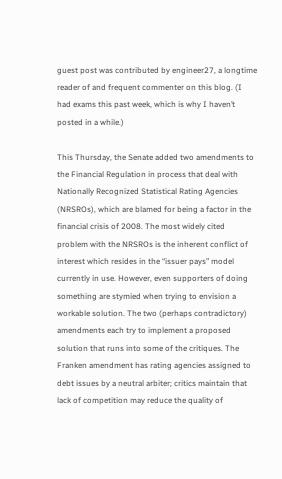guest post was contributed by engineer27, a longtime reader of and frequent commenter on this blog. (I had exams this past week, which is why I haven’t posted in a while.)

This Thursday, the Senate added two amendments to the Financial Regulation in process that deal with Nationally Recognized Statistical Rating Agencies (NRSROs), which are blamed for being a factor in the financial crisis of 2008. The most widely cited problem with the NRSROs is the inherent conflict of interest which resides in the “issuer pays” model currently in use. However, even supporters of doing something are stymied when trying to envision a workable solution. The two (perhaps contradictory) amendments each try to implement a proposed solution that runs into some of the critiques. The Franken amendment has rating agencies assigned to debt issues by a neutral arbiter; critics maintain that lack of competition may reduce the quality of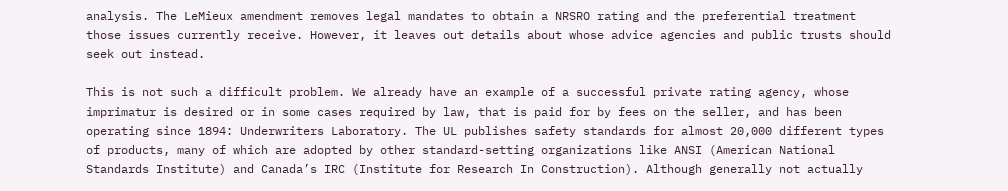analysis. The LeMieux amendment removes legal mandates to obtain a NRSRO rating and the preferential treatment those issues currently receive. However, it leaves out details about whose advice agencies and public trusts should seek out instead.

This is not such a difficult problem. We already have an example of a successful private rating agency, whose imprimatur is desired or in some cases required by law, that is paid for by fees on the seller, and has been operating since 1894: Underwriters Laboratory. The UL publishes safety standards for almost 20,000 different types of products, many of which are adopted by other standard-setting organizations like ANSI (American National Standards Institute) and Canada’s IRC (Institute for Research In Construction). Although generally not actually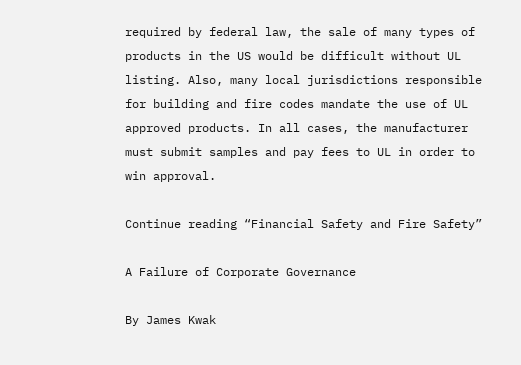required by federal law, the sale of many types of products in the US would be difficult without UL listing. Also, many local jurisdictions responsible for building and fire codes mandate the use of UL approved products. In all cases, the manufacturer must submit samples and pay fees to UL in order to win approval.

Continue reading “Financial Safety and Fire Safety”

A Failure of Corporate Governance

By James Kwak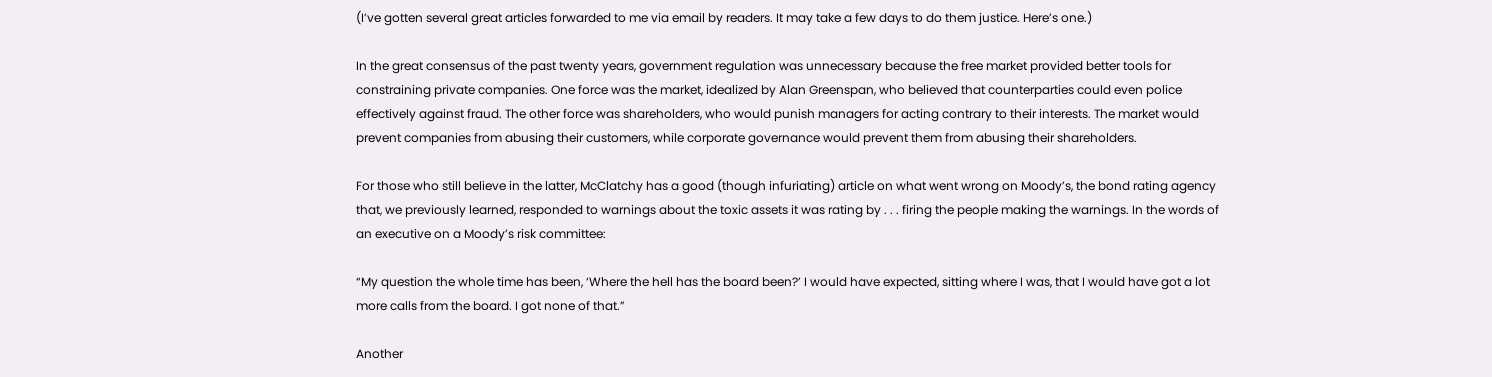(I’ve gotten several great articles forwarded to me via email by readers. It may take a few days to do them justice. Here’s one.)

In the great consensus of the past twenty years, government regulation was unnecessary because the free market provided better tools for constraining private companies. One force was the market, idealized by Alan Greenspan, who believed that counterparties could even police effectively against fraud. The other force was shareholders, who would punish managers for acting contrary to their interests. The market would prevent companies from abusing their customers, while corporate governance would prevent them from abusing their shareholders.

For those who still believe in the latter, McClatchy has a good (though infuriating) article on what went wrong on Moody’s, the bond rating agency that, we previously learned, responded to warnings about the toxic assets it was rating by . . . firing the people making the warnings. In the words of an executive on a Moody’s risk committee:

“My question the whole time has been, ‘Where the hell has the board been?’ I would have expected, sitting where I was, that I would have got a lot more calls from the board. I got none of that.”

Another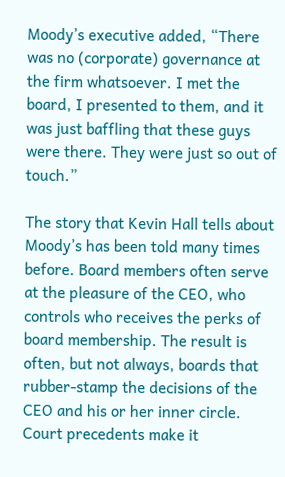Moody’s executive added, “There was no (corporate) governance at the firm whatsoever. I met the board, I presented to them, and it was just baffling that these guys were there. They were just so out of touch.”

The story that Kevin Hall tells about Moody’s has been told many times before. Board members often serve at the pleasure of the CEO, who controls who receives the perks of board membership. The result is often, but not always, boards that rubber-stamp the decisions of the CEO and his or her inner circle. Court precedents make it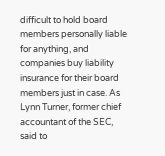difficult to hold board members personally liable for anything, and companies buy liability insurance for their board members just in case. As Lynn Turner, former chief accountant of the SEC, said to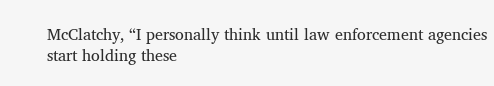McClatchy, “I personally think until law enforcement agencies start holding these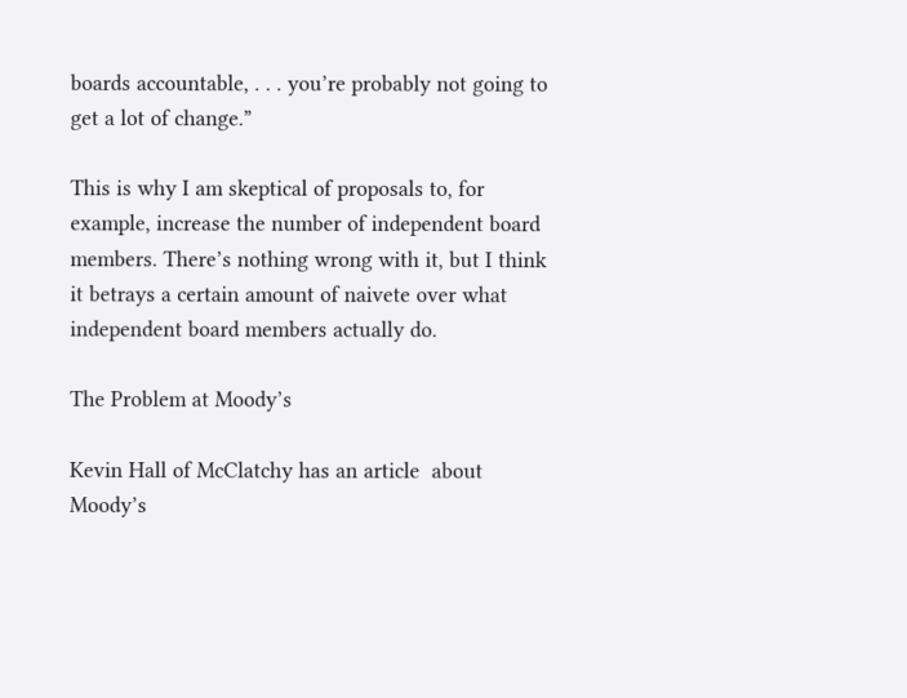boards accountable, . . . you’re probably not going to get a lot of change.”

This is why I am skeptical of proposals to, for example, increase the number of independent board members. There’s nothing wrong with it, but I think it betrays a certain amount of naivete over what independent board members actually do.

The Problem at Moody’s

Kevin Hall of McClatchy has an article  about Moody’s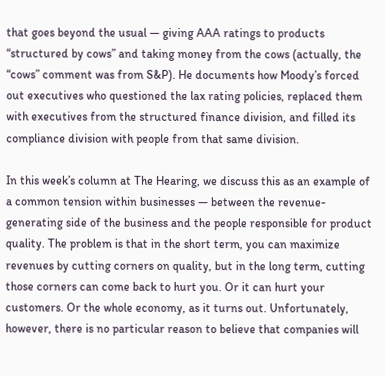that goes beyond the usual — giving AAA ratings to products “structured by cows” and taking money from the cows (actually, the “cows” comment was from S&P). He documents how Moody’s forced out executives who questioned the lax rating policies, replaced them with executives from the structured finance division, and filled its compliance division with people from that same division.

In this week’s column at The Hearing, we discuss this as an example of a common tension within businesses — between the revenue-generating side of the business and the people responsible for product quality. The problem is that in the short term, you can maximize revenues by cutting corners on quality, but in the long term, cutting those corners can come back to hurt you. Or it can hurt your customers. Or the whole economy, as it turns out. Unfortunately, however, there is no particular reason to believe that companies will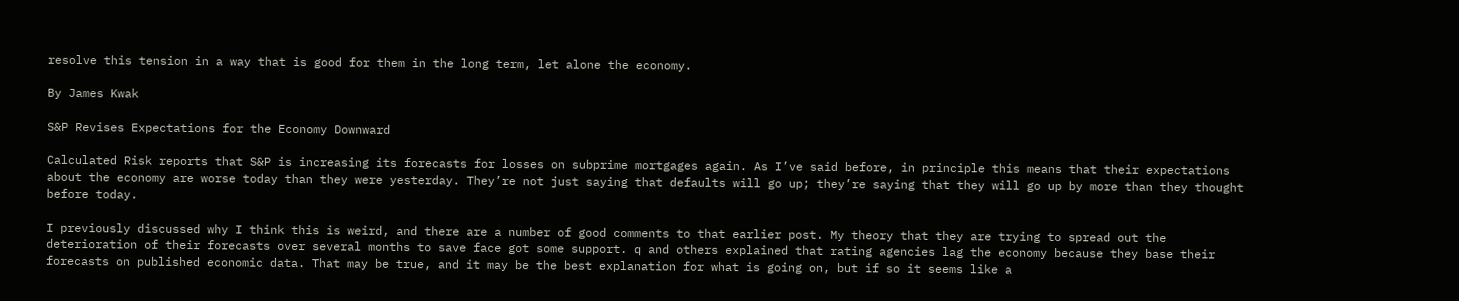resolve this tension in a way that is good for them in the long term, let alone the economy.

By James Kwak

S&P Revises Expectations for the Economy Downward

Calculated Risk reports that S&P is increasing its forecasts for losses on subprime mortgages again. As I’ve said before, in principle this means that their expectations about the economy are worse today than they were yesterday. They’re not just saying that defaults will go up; they’re saying that they will go up by more than they thought before today.

I previously discussed why I think this is weird, and there are a number of good comments to that earlier post. My theory that they are trying to spread out the deterioration of their forecasts over several months to save face got some support. q and others explained that rating agencies lag the economy because they base their forecasts on published economic data. That may be true, and it may be the best explanation for what is going on, but if so it seems like a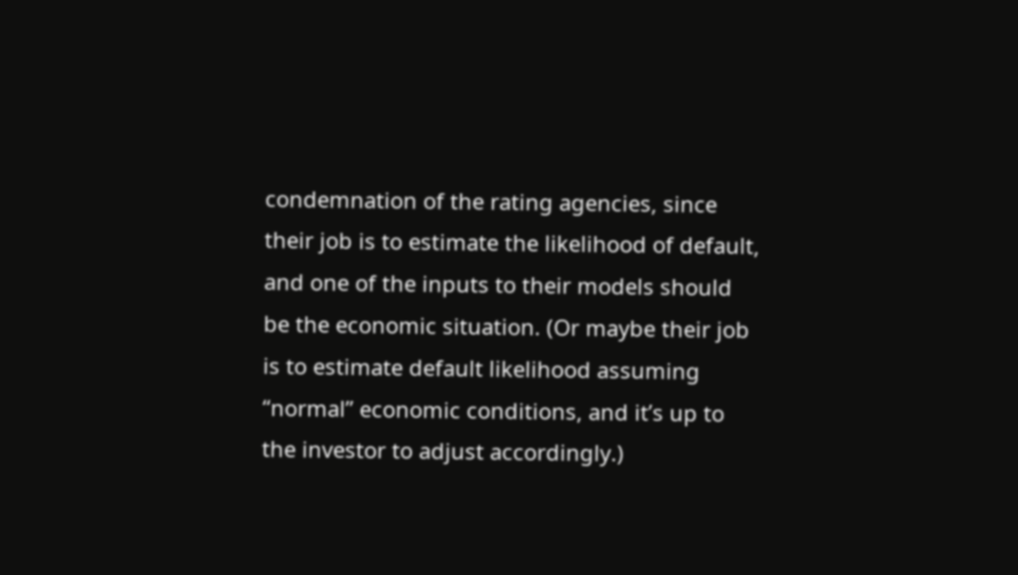condemnation of the rating agencies, since their job is to estimate the likelihood of default, and one of the inputs to their models should be the economic situation. (Or maybe their job is to estimate default likelihood assuming “normal” economic conditions, and it’s up to the investor to adjust accordingly.)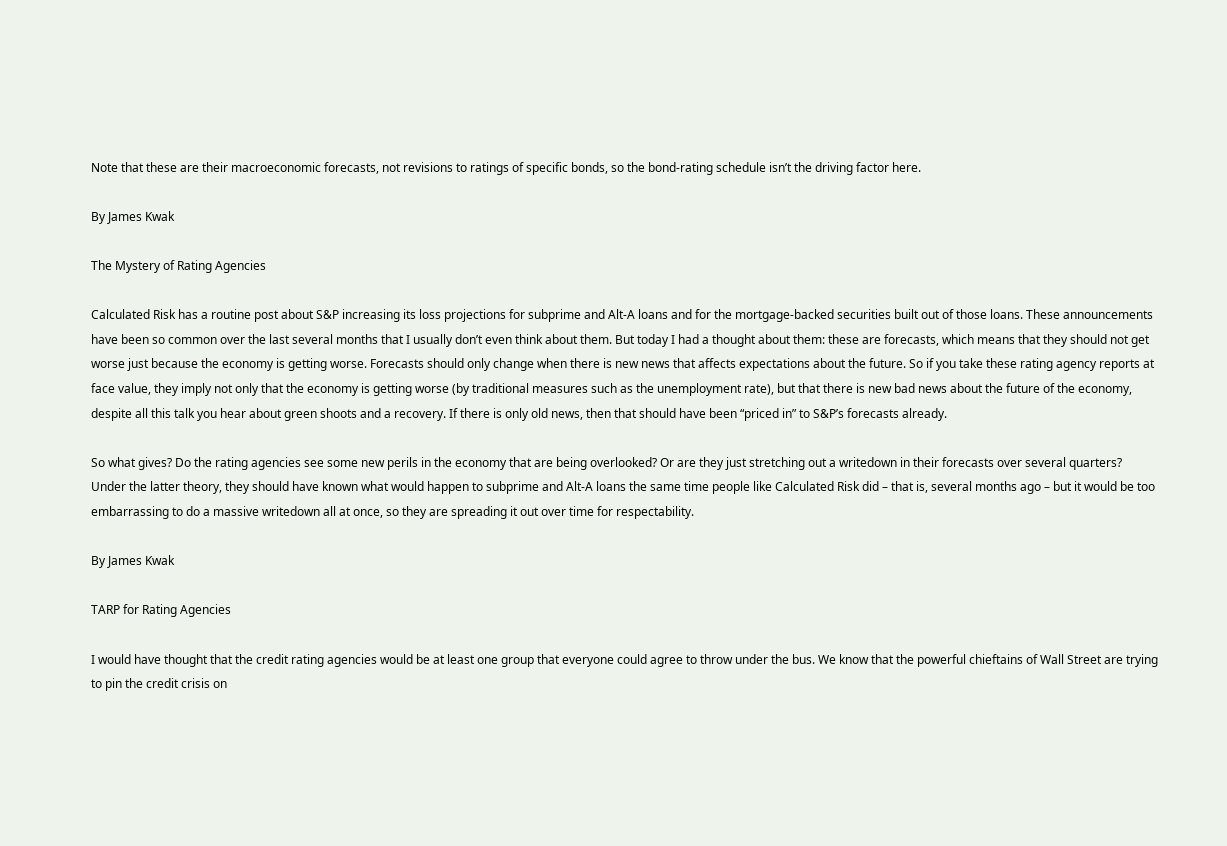Note that these are their macroeconomic forecasts, not revisions to ratings of specific bonds, so the bond-rating schedule isn’t the driving factor here.

By James Kwak

The Mystery of Rating Agencies

Calculated Risk has a routine post about S&P increasing its loss projections for subprime and Alt-A loans and for the mortgage-backed securities built out of those loans. These announcements have been so common over the last several months that I usually don’t even think about them. But today I had a thought about them: these are forecasts, which means that they should not get worse just because the economy is getting worse. Forecasts should only change when there is new news that affects expectations about the future. So if you take these rating agency reports at face value, they imply not only that the economy is getting worse (by traditional measures such as the unemployment rate), but that there is new bad news about the future of the economy, despite all this talk you hear about green shoots and a recovery. If there is only old news, then that should have been “priced in” to S&P’s forecasts already.

So what gives? Do the rating agencies see some new perils in the economy that are being overlooked? Or are they just stretching out a writedown in their forecasts over several quarters? Under the latter theory, they should have known what would happen to subprime and Alt-A loans the same time people like Calculated Risk did – that is, several months ago – but it would be too embarrassing to do a massive writedown all at once, so they are spreading it out over time for respectability.

By James Kwak

TARP for Rating Agencies

I would have thought that the credit rating agencies would be at least one group that everyone could agree to throw under the bus. We know that the powerful chieftains of Wall Street are trying to pin the credit crisis on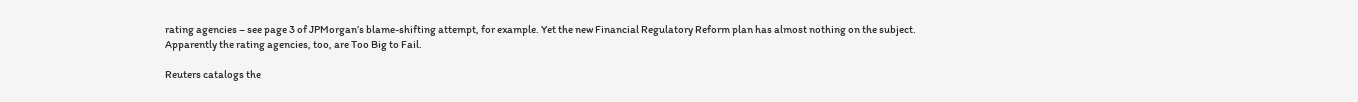rating agencies – see page 3 of JPMorgan’s blame-shifting attempt, for example. Yet the new Financial Regulatory Reform plan has almost nothing on the subject. Apparently the rating agencies, too, are Too Big to Fail.

Reuters catalogs the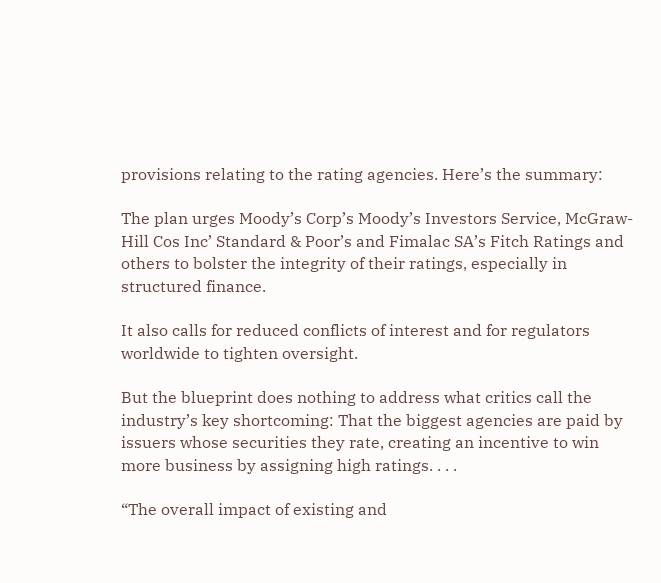provisions relating to the rating agencies. Here’s the summary:

The plan urges Moody’s Corp’s Moody’s Investors Service, McGraw-Hill Cos Inc’ Standard & Poor’s and Fimalac SA’s Fitch Ratings and others to bolster the integrity of their ratings, especially in structured finance.

It also calls for reduced conflicts of interest and for regulators worldwide to tighten oversight.

But the blueprint does nothing to address what critics call the industry’s key shortcoming: That the biggest agencies are paid by issuers whose securities they rate, creating an incentive to win more business by assigning high ratings. . . .

“The overall impact of existing and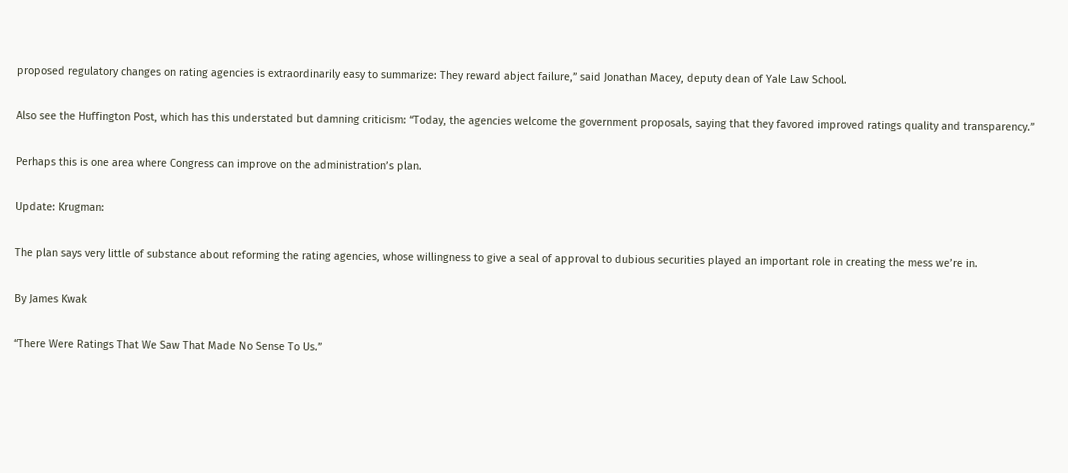proposed regulatory changes on rating agencies is extraordinarily easy to summarize: They reward abject failure,” said Jonathan Macey, deputy dean of Yale Law School.

Also see the Huffington Post, which has this understated but damning criticism: “Today, the agencies welcome the government proposals, saying that they favored improved ratings quality and transparency.”

Perhaps this is one area where Congress can improve on the administration’s plan.

Update: Krugman:

The plan says very little of substance about reforming the rating agencies, whose willingness to give a seal of approval to dubious securities played an important role in creating the mess we’re in.

By James Kwak

“There Were Ratings That We Saw That Made No Sense To Us.”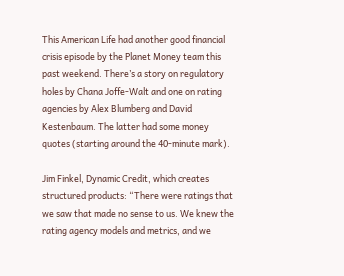This American Life had another good financial crisis episode by the Planet Money team this past weekend. There’s a story on regulatory holes by Chana Joffe-Walt and one on rating agencies by Alex Blumberg and David Kestenbaum. The latter had some money quotes (starting around the 40-minute mark).

Jim Finkel, Dynamic Credit, which creates structured products: “There were ratings that we saw that made no sense to us. We knew the rating agency models and metrics, and we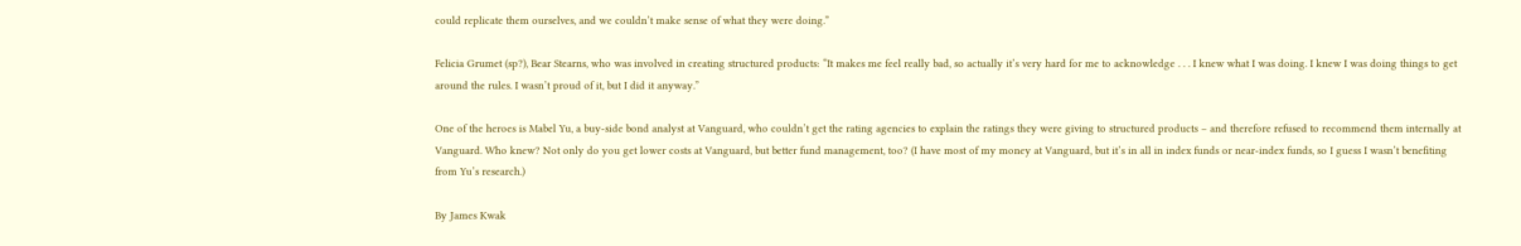could replicate them ourselves, and we couldn’t make sense of what they were doing.”

Felicia Grumet (sp?), Bear Stearns, who was involved in creating structured products: “It makes me feel really bad, so actually it’s very hard for me to acknowledge . . . I knew what I was doing. I knew I was doing things to get around the rules. I wasn’t proud of it, but I did it anyway.”

One of the heroes is Mabel Yu, a buy-side bond analyst at Vanguard, who couldn’t get the rating agencies to explain the ratings they were giving to structured products – and therefore refused to recommend them internally at Vanguard. Who knew? Not only do you get lower costs at Vanguard, but better fund management, too? (I have most of my money at Vanguard, but it’s in all in index funds or near-index funds, so I guess I wasn’t benefiting from Yu’s research.)

By James Kwak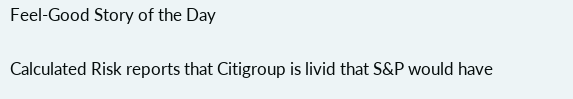Feel-Good Story of the Day

Calculated Risk reports that Citigroup is livid that S&P would have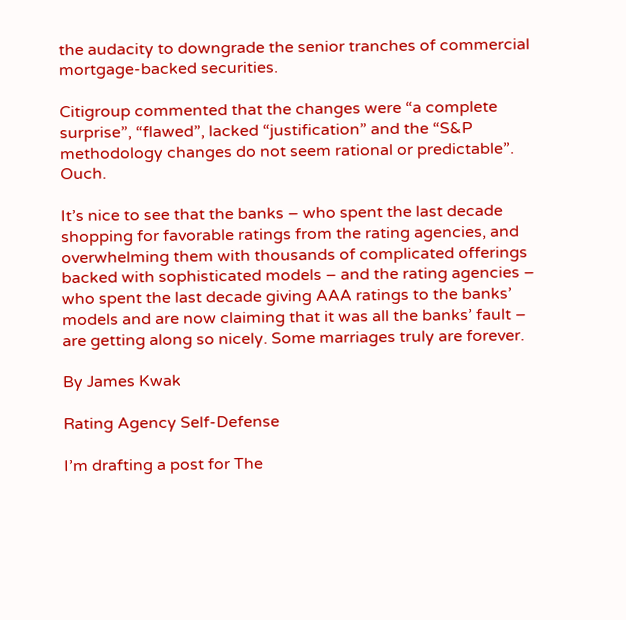the audacity to downgrade the senior tranches of commercial mortgage-backed securities.

Citigroup commented that the changes were “a complete surprise”, “flawed”, lacked “justification” and the “S&P methodology changes do not seem rational or predictable”. Ouch.

It’s nice to see that the banks – who spent the last decade shopping for favorable ratings from the rating agencies, and overwhelming them with thousands of complicated offerings backed with sophisticated models – and the rating agencies – who spent the last decade giving AAA ratings to the banks’ models and are now claiming that it was all the banks’ fault – are getting along so nicely. Some marriages truly are forever.

By James Kwak

Rating Agency Self-Defense

I’m drafting a post for The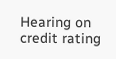Hearing on credit rating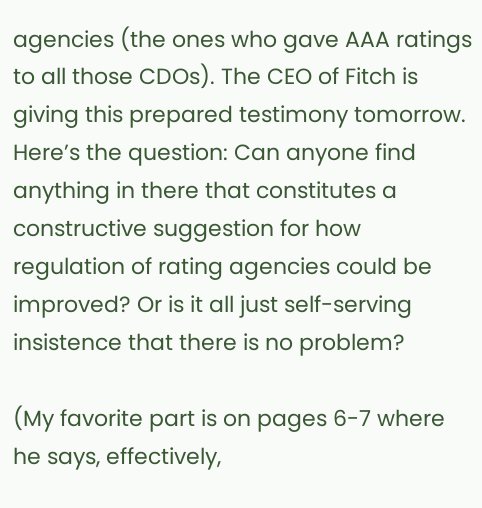agencies (the ones who gave AAA ratings to all those CDOs). The CEO of Fitch is giving this prepared testimony tomorrow. Here’s the question: Can anyone find anything in there that constitutes a constructive suggestion for how regulation of rating agencies could be improved? Or is it all just self-serving insistence that there is no problem?

(My favorite part is on pages 6-7 where he says, effectively,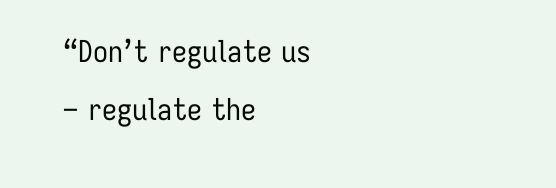“Don’t regulate us – regulate the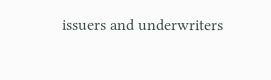issuers and underwriters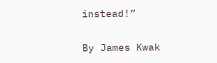instead!”

By James Kwak